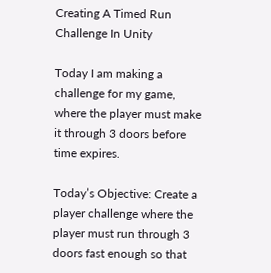Creating A Timed Run Challenge In Unity

Today I am making a challenge for my game, where the player must make it through 3 doors before time expires.

Today’s Objective: Create a player challenge where the player must run through 3 doors fast enough so that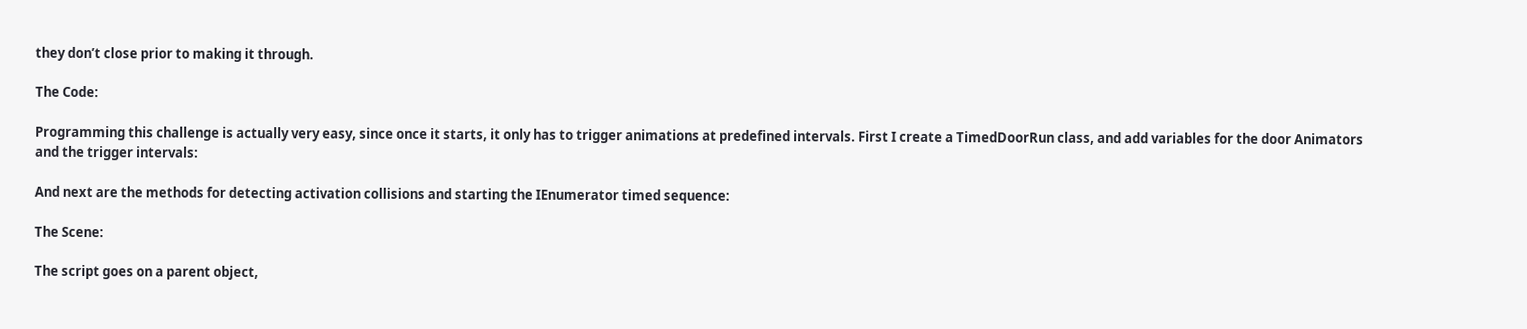they don’t close prior to making it through.

The Code:

Programming this challenge is actually very easy, since once it starts, it only has to trigger animations at predefined intervals. First I create a TimedDoorRun class, and add variables for the door Animators and the trigger intervals:

And next are the methods for detecting activation collisions and starting the IEnumerator timed sequence:

The Scene:

The script goes on a parent object,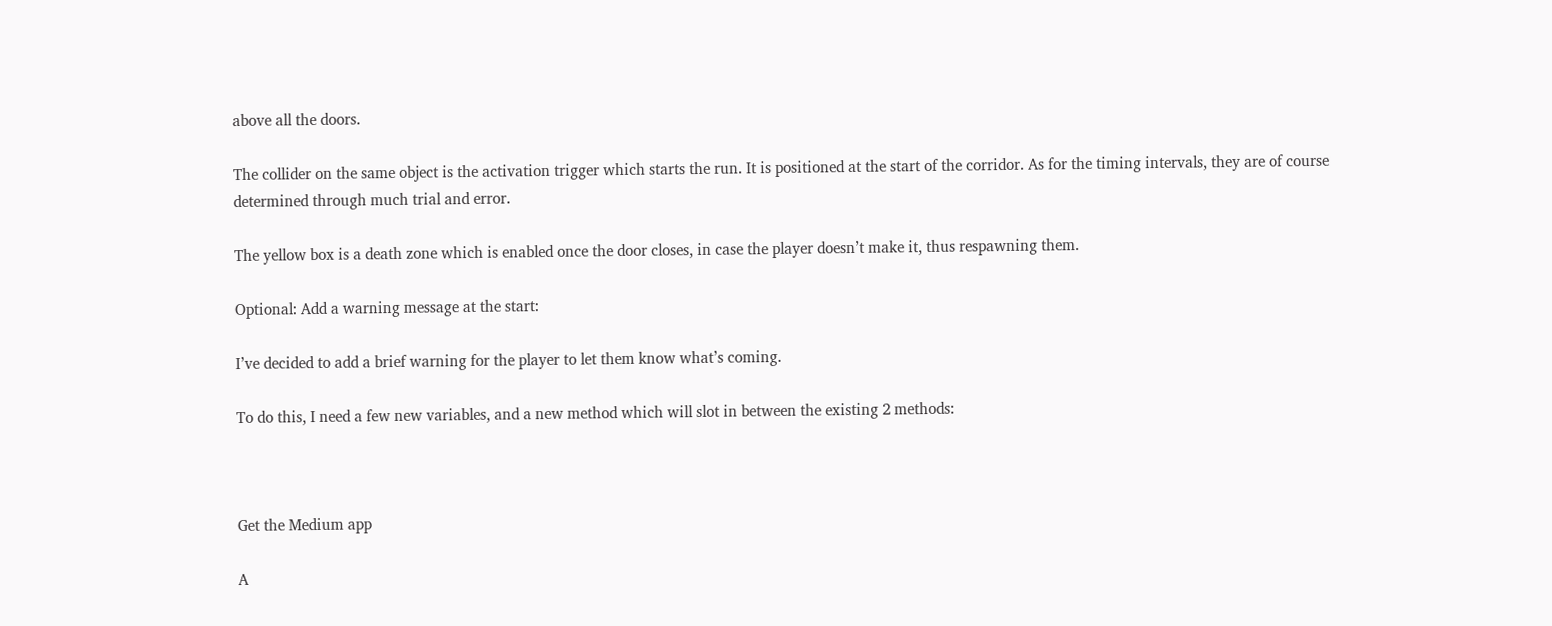above all the doors.

The collider on the same object is the activation trigger which starts the run. It is positioned at the start of the corridor. As for the timing intervals, they are of course determined through much trial and error.

The yellow box is a death zone which is enabled once the door closes, in case the player doesn’t make it, thus respawning them.

Optional: Add a warning message at the start:

I’ve decided to add a brief warning for the player to let them know what’s coming.

To do this, I need a few new variables, and a new method which will slot in between the existing 2 methods:



Get the Medium app

A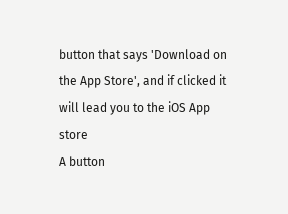button that says 'Download on the App Store', and if clicked it will lead you to the iOS App store
A button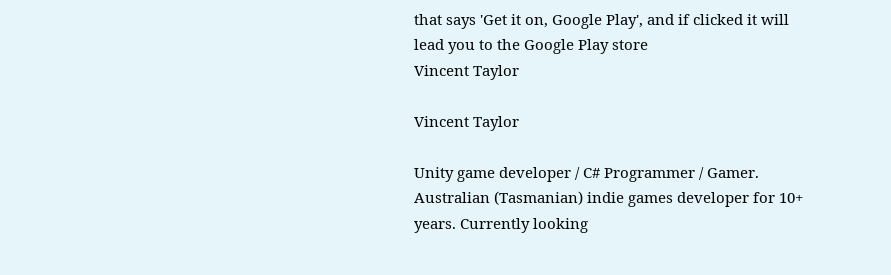that says 'Get it on, Google Play', and if clicked it will lead you to the Google Play store
Vincent Taylor

Vincent Taylor

Unity game developer / C# Programmer / Gamer. Australian (Tasmanian) indie games developer for 10+ years. Currently looking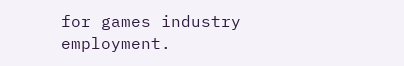for games industry employment.